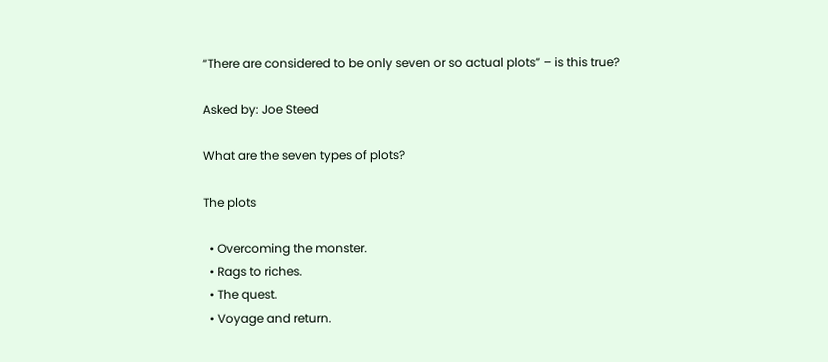“There are considered to be only seven or so actual plots” – is this true?

Asked by: Joe Steed

What are the seven types of plots?

The plots

  • Overcoming the monster.
  • Rags to riches.
  • The quest.
  • Voyage and return.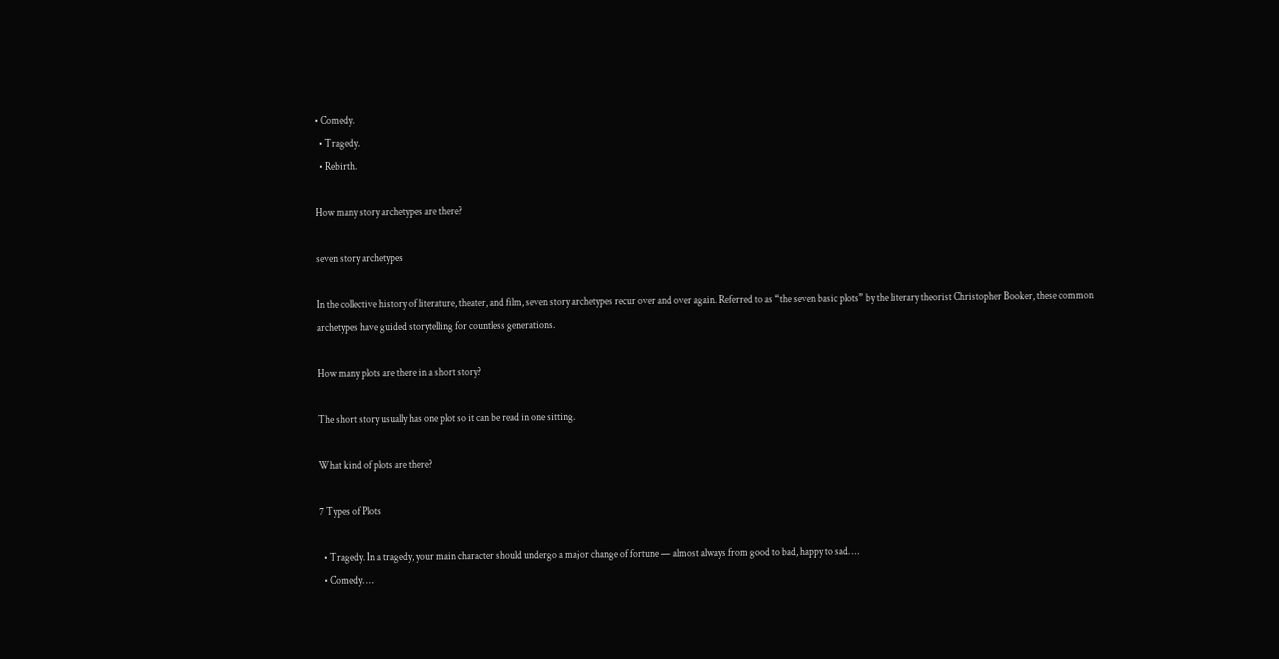• Comedy.
  • Tragedy.
  • Rebirth.

How many story archetypes are there?

seven story archetypes

In the collective history of literature, theater, and film, seven story archetypes recur over and over again. Referred to as “the seven basic plots” by the literary theorist Christopher Booker, these common archetypes have guided storytelling for countless generations.

How many plots are there in a short story?

The short story usually has one plot so it can be read in one sitting.

What kind of plots are there?

7 Types of Plots

  • Tragedy. In a tragedy, your main character should undergo a major change of fortune — almost always from good to bad, happy to sad. …
  • Comedy. …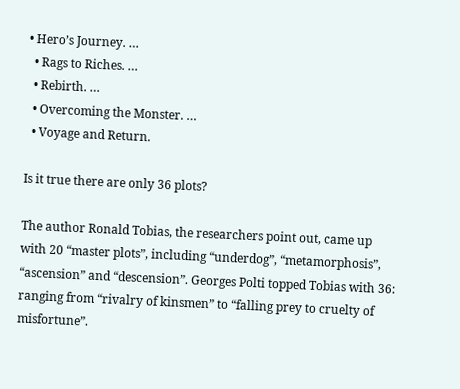• Hero’s Journey. …
  • Rags to Riches. …
  • Rebirth. …
  • Overcoming the Monster. …
  • Voyage and Return.

Is it true there are only 36 plots?

The author Ronald Tobias, the researchers point out, came up with 20 “master plots”, including “underdog”, “metamorphosis”, “ascension” and “descension”. Georges Polti topped Tobias with 36: ranging from “rivalry of kinsmen” to “falling prey to cruelty of misfortune”.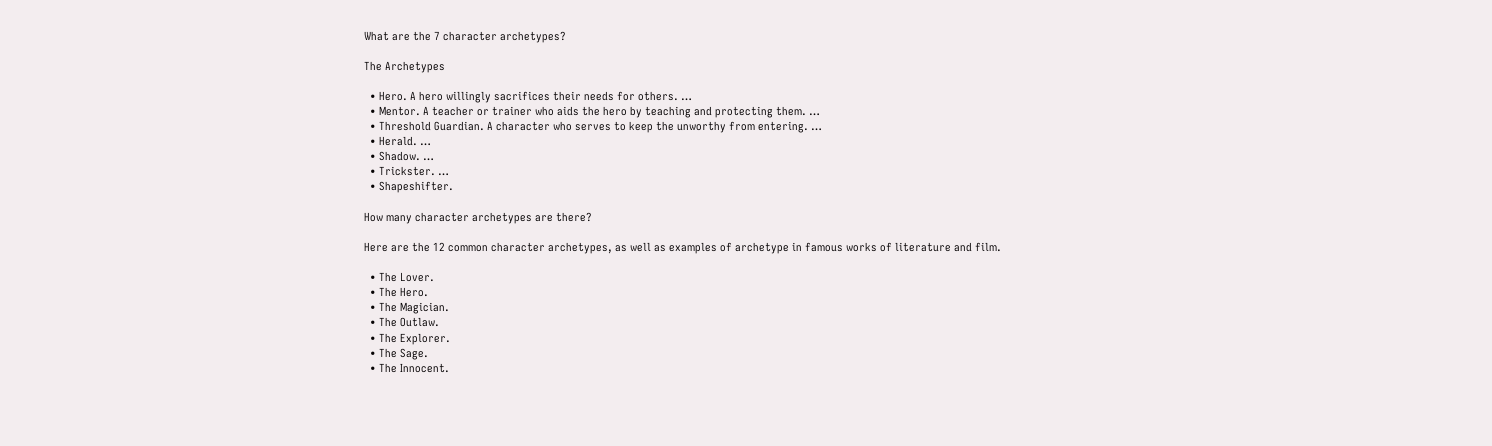What are the 7 character archetypes?

The Archetypes

  • Hero. A hero willingly sacrifices their needs for others. …
  • Mentor. A teacher or trainer who aids the hero by teaching and protecting them. …
  • Threshold Guardian. A character who serves to keep the unworthy from entering. …
  • Herald. …
  • Shadow. …
  • Trickster. …
  • Shapeshifter.

How many character archetypes are there?

Here are the 12 common character archetypes, as well as examples of archetype in famous works of literature and film.

  • The Lover.
  • The Hero.
  • The Magician.
  • The Outlaw.
  • The Explorer.
  • The Sage.
  • The Innocent.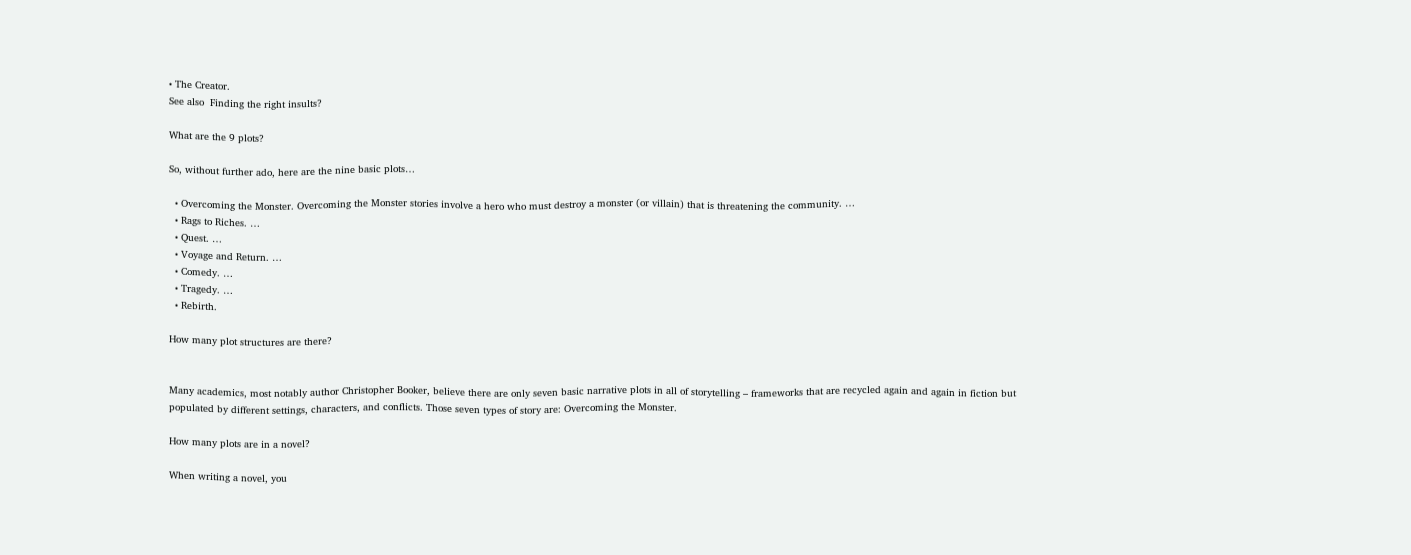• The Creator.
See also  Finding the right insults?

What are the 9 plots?

So, without further ado, here are the nine basic plots…

  • Overcoming the Monster. Overcoming the Monster stories involve a hero who must destroy a monster (or villain) that is threatening the community. …
  • Rags to Riches. …
  • Quest. …
  • Voyage and Return. …
  • Comedy. …
  • Tragedy. …
  • Rebirth.

How many plot structures are there?


Many academics, most notably author Christopher Booker, believe there are only seven basic narrative plots in all of storytelling – frameworks that are recycled again and again in fiction but populated by different settings, characters, and conflicts. Those seven types of story are: Overcoming the Monster.

How many plots are in a novel?

When writing a novel, you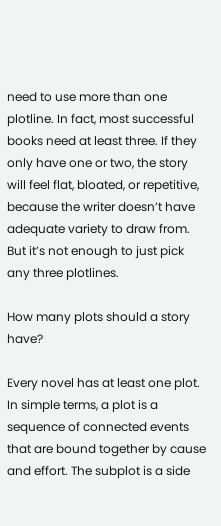need to use more than one plotline. In fact, most successful books need at least three. If they only have one or two, the story will feel flat, bloated, or repetitive, because the writer doesn’t have adequate variety to draw from. But it’s not enough to just pick any three plotlines.

How many plots should a story have?

Every novel has at least one plot. In simple terms, a plot is a sequence of connected events that are bound together by cause and effort. The subplot is a side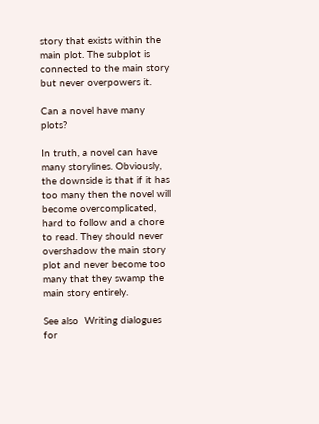story that exists within the main plot. The subplot is connected to the main story but never overpowers it.

Can a novel have many plots?

In truth, a novel can have many storylines. Obviously, the downside is that if it has too many then the novel will become overcomplicated, hard to follow and a chore to read. They should never overshadow the main story plot and never become too many that they swamp the main story entirely.

See also  Writing dialogues for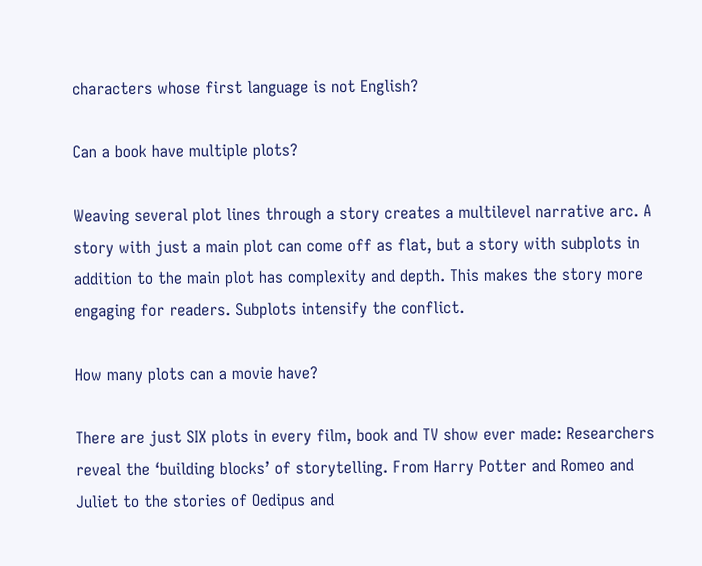characters whose first language is not English?

Can a book have multiple plots?

Weaving several plot lines through a story creates a multilevel narrative arc. A story with just a main plot can come off as flat, but a story with subplots in addition to the main plot has complexity and depth. This makes the story more engaging for readers. Subplots intensify the conflict.

How many plots can a movie have?

There are just SIX plots in every film, book and TV show ever made: Researchers reveal the ‘building blocks’ of storytelling. From Harry Potter and Romeo and Juliet to the stories of Oedipus and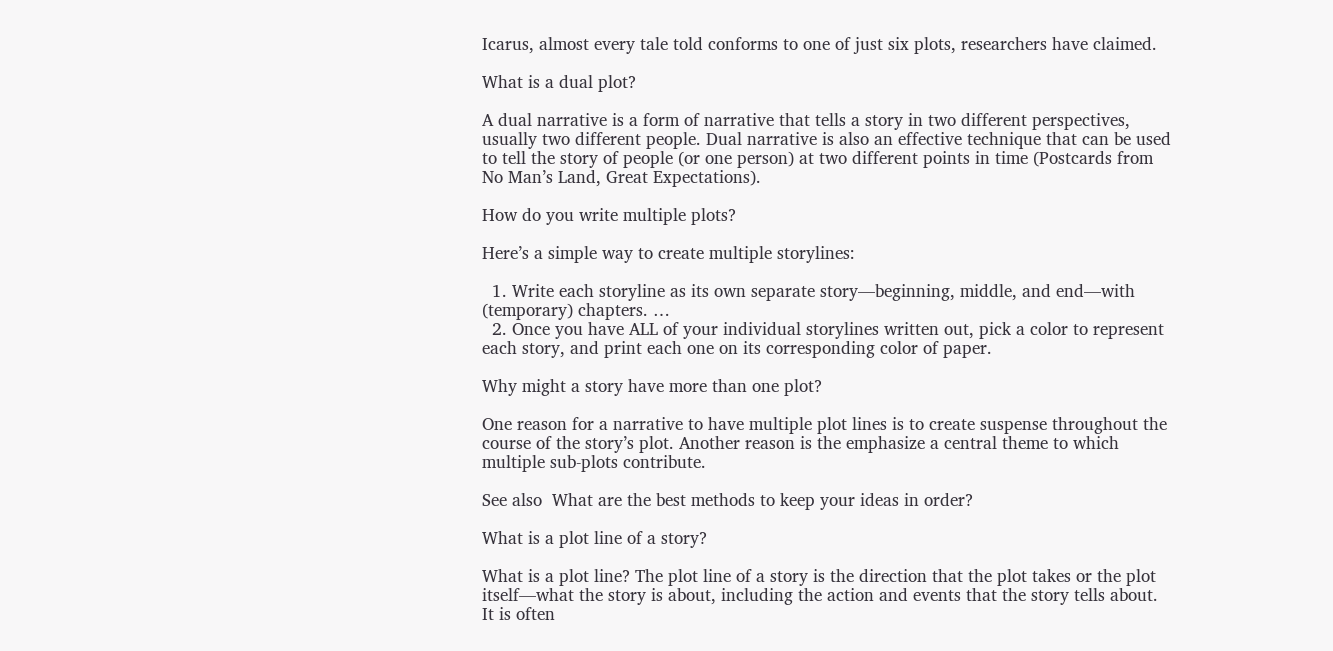Icarus, almost every tale told conforms to one of just six plots, researchers have claimed.

What is a dual plot?

A dual narrative is a form of narrative that tells a story in two different perspectives, usually two different people. Dual narrative is also an effective technique that can be used to tell the story of people (or one person) at two different points in time (Postcards from No Man’s Land, Great Expectations).

How do you write multiple plots?

Here’s a simple way to create multiple storylines:

  1. Write each storyline as its own separate story—beginning, middle, and end—with (temporary) chapters. …
  2. Once you have ALL of your individual storylines written out, pick a color to represent each story, and print each one on its corresponding color of paper.

Why might a story have more than one plot?

One reason for a narrative to have multiple plot lines is to create suspense throughout the course of the story’s plot. Another reason is the emphasize a central theme to which multiple sub-plots contribute.

See also  What are the best methods to keep your ideas in order?

What is a plot line of a story?

What is a plot line? The plot line of a story is the direction that the plot takes or the plot itself—what the story is about, including the action and events that the story tells about. It is often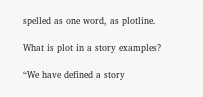spelled as one word, as plotline.

What is plot in a story examples?

“We have defined a story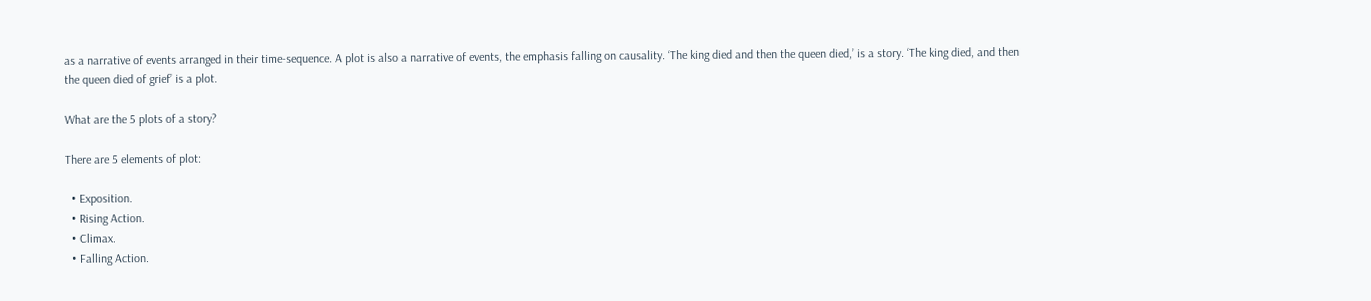as a narrative of events arranged in their time-sequence. A plot is also a narrative of events, the emphasis falling on causality. ‘The king died and then the queen died,’ is a story. ‘The king died, and then the queen died of grief’ is a plot.

What are the 5 plots of a story?

There are 5 elements of plot:

  • Exposition.
  • Rising Action.
  • Climax.
  • Falling Action.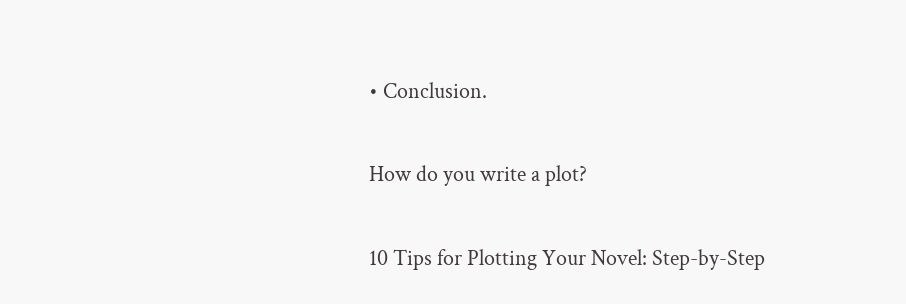• Conclusion.

How do you write a plot?

10 Tips for Plotting Your Novel: Step-by-Step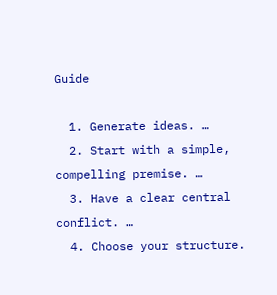Guide

  1. Generate ideas. …
  2. Start with a simple, compelling premise. …
  3. Have a clear central conflict. …
  4. Choose your structure.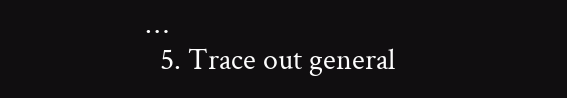…
  5. Trace out general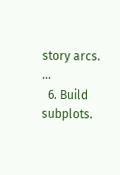story arcs. …
  6. Build subplots.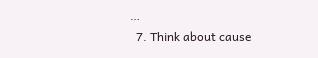…
  7. Think about cause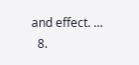and effect. …
  8.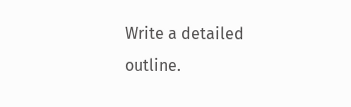Write a detailed outline.